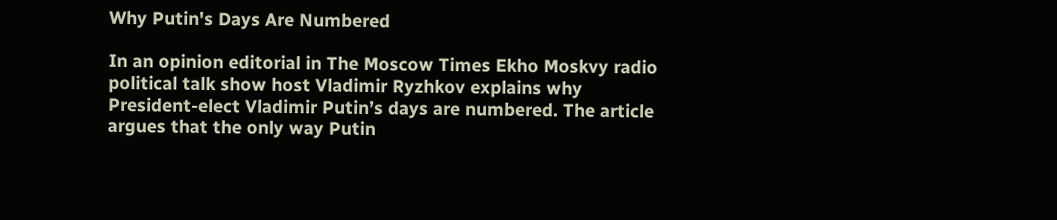Why Putin's Days Are Numbered

In an opinion editorial in The Moscow Times Ekho Moskvy radio political talk show host Vladimir Ryzhkov explains why President-elect Vladimir Putin’s days are numbered. The article argues that the only way Putin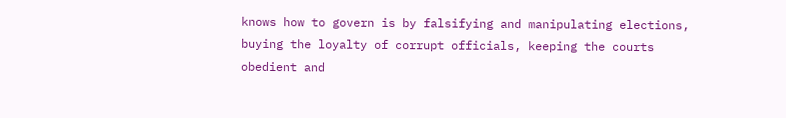knows how to govern is by falsifying and manipulating elections, buying the loyalty of corrupt officials, keeping the courts obedient and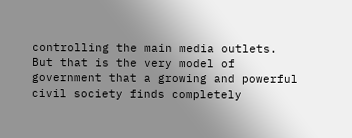controlling the main media outlets. But that is the very model of government that a growing and powerful civil society finds completely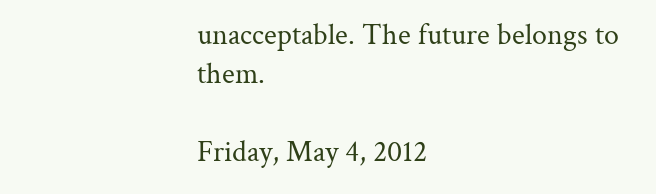unacceptable. The future belongs to them.

Friday, May 4, 2012